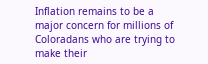Inflation remains to be a major concern for millions of Coloradans who are trying to make their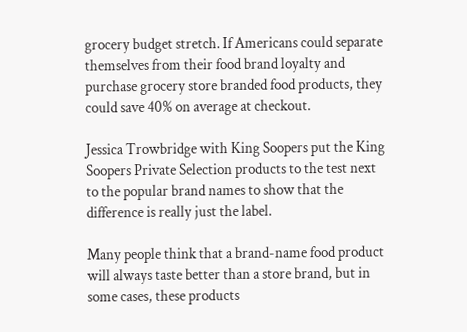grocery budget stretch. If Americans could separate themselves from their food brand loyalty and purchase grocery store branded food products, they could save 40% on average at checkout.

Jessica Trowbridge with King Soopers put the King Soopers Private Selection products to the test next to the popular brand names to show that the difference is really just the label.

Many people think that a brand-name food product will always taste better than a store brand, but in some cases, these products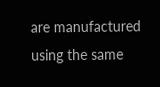are manufactured using the same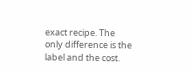exact recipe. The only difference is the label and the cost.